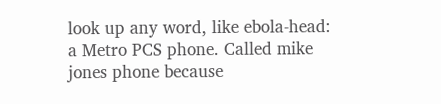look up any word, like ebola-head:
a Metro PCS phone. Called mike jones phone because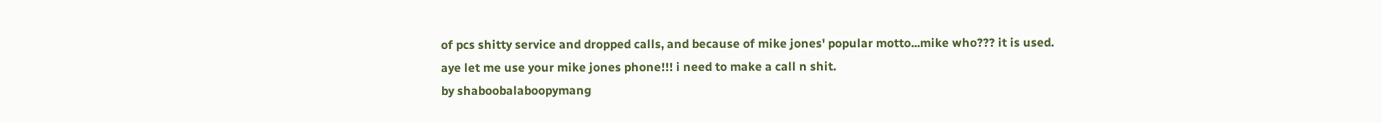of pcs shitty service and dropped calls, and because of mike jones' popular motto...mike who??? it is used.
aye let me use your mike jones phone!!! i need to make a call n shit.
by shaboobalaboopymang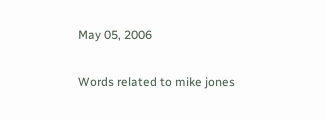May 05, 2006

Words related to mike jones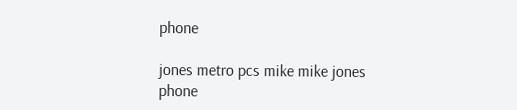phone

jones metro pcs mike mike jones phone